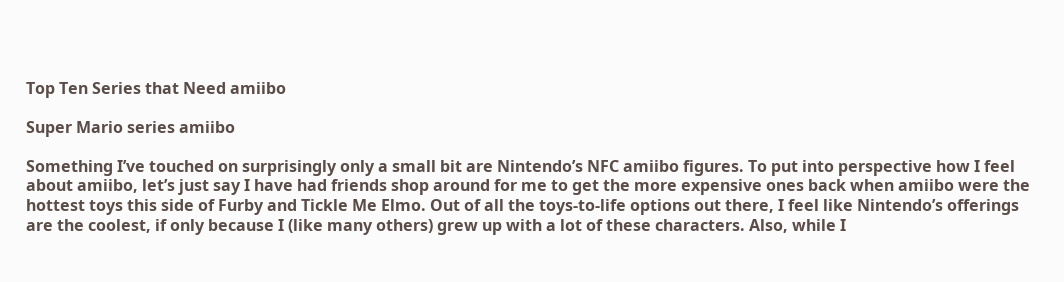Top Ten Series that Need amiibo

Super Mario series amiibo

Something I’ve touched on surprisingly only a small bit are Nintendo’s NFC amiibo figures. To put into perspective how I feel about amiibo, let’s just say I have had friends shop around for me to get the more expensive ones back when amiibo were the hottest toys this side of Furby and Tickle Me Elmo. Out of all the toys-to-life options out there, I feel like Nintendo’s offerings are the coolest, if only because I (like many others) grew up with a lot of these characters. Also, while I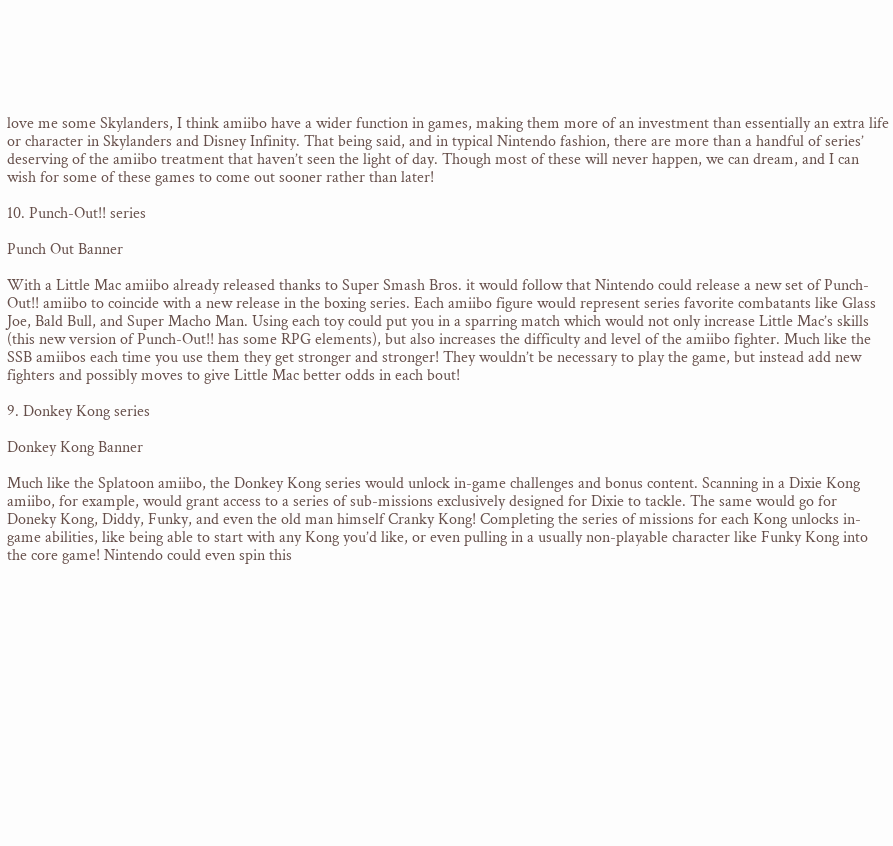love me some Skylanders, I think amiibo have a wider function in games, making them more of an investment than essentially an extra life or character in Skylanders and Disney Infinity. That being said, and in typical Nintendo fashion, there are more than a handful of series’ deserving of the amiibo treatment that haven’t seen the light of day. Though most of these will never happen, we can dream, and I can wish for some of these games to come out sooner rather than later!

10. Punch-Out!! series

Punch Out Banner

With a Little Mac amiibo already released thanks to Super Smash Bros. it would follow that Nintendo could release a new set of Punch-Out!! amiibo to coincide with a new release in the boxing series. Each amiibo figure would represent series favorite combatants like Glass Joe, Bald Bull, and Super Macho Man. Using each toy could put you in a sparring match which would not only increase Little Mac’s skills (this new version of Punch-Out!! has some RPG elements), but also increases the difficulty and level of the amiibo fighter. Much like the SSB amiibos each time you use them they get stronger and stronger! They wouldn’t be necessary to play the game, but instead add new fighters and possibly moves to give Little Mac better odds in each bout!

9. Donkey Kong series

Donkey Kong Banner

Much like the Splatoon amiibo, the Donkey Kong series would unlock in-game challenges and bonus content. Scanning in a Dixie Kong amiibo, for example, would grant access to a series of sub-missions exclusively designed for Dixie to tackle. The same would go for Doneky Kong, Diddy, Funky, and even the old man himself Cranky Kong! Completing the series of missions for each Kong unlocks in-game abilities, like being able to start with any Kong you’d like, or even pulling in a usually non-playable character like Funky Kong into the core game! Nintendo could even spin this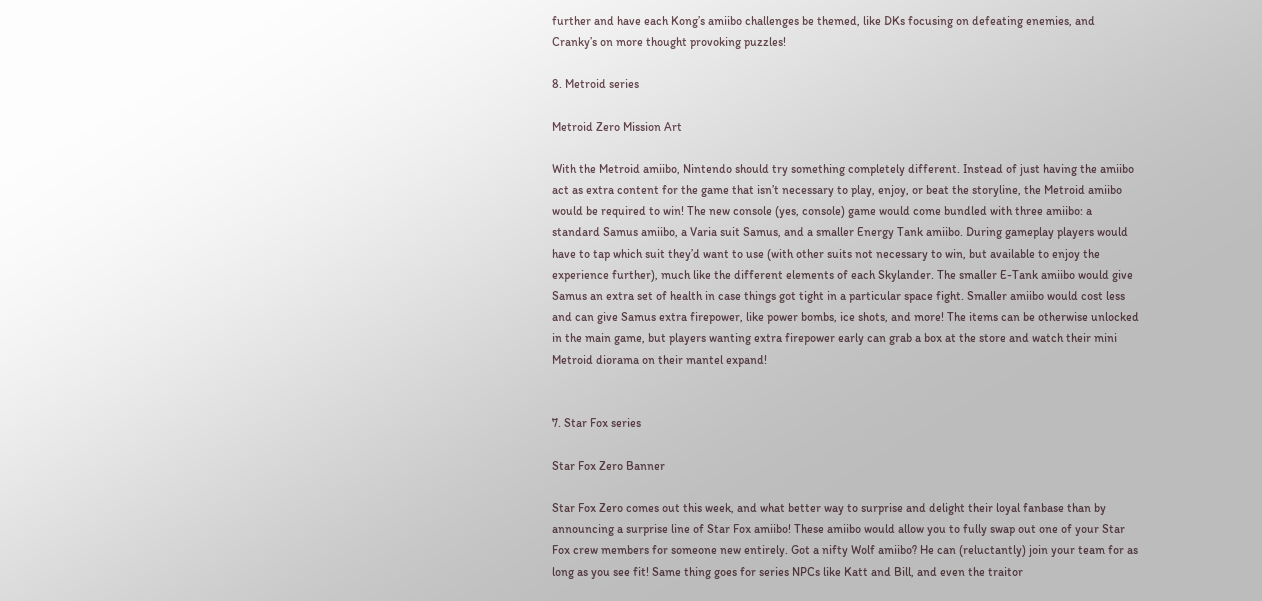further and have each Kong’s amiibo challenges be themed, like DKs focusing on defeating enemies, and Cranky’s on more thought provoking puzzles!

8. Metroid series

Metroid Zero Mission Art

With the Metroid amiibo, Nintendo should try something completely different. Instead of just having the amiibo act as extra content for the game that isn’t necessary to play, enjoy, or beat the storyline, the Metroid amiibo would be required to win! The new console (yes, console) game would come bundled with three amiibo: a standard Samus amiibo, a Varia suit Samus, and a smaller Energy Tank amiibo. During gameplay players would have to tap which suit they’d want to use (with other suits not necessary to win, but available to enjoy the experience further), much like the different elements of each Skylander. The smaller E-Tank amiibo would give Samus an extra set of health in case things got tight in a particular space fight. Smaller amiibo would cost less and can give Samus extra firepower, like power bombs, ice shots, and more! The items can be otherwise unlocked in the main game, but players wanting extra firepower early can grab a box at the store and watch their mini Metroid diorama on their mantel expand!


7. Star Fox series

Star Fox Zero Banner

Star Fox Zero comes out this week, and what better way to surprise and delight their loyal fanbase than by announcing a surprise line of Star Fox amiibo! These amiibo would allow you to fully swap out one of your Star Fox crew members for someone new entirely. Got a nifty Wolf amiibo? He can (reluctantly) join your team for as long as you see fit! Same thing goes for series NPCs like Katt and Bill, and even the traitor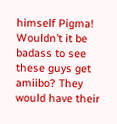himself Pigma! Wouldn’t it be badass to see these guys get amiibo? They would have their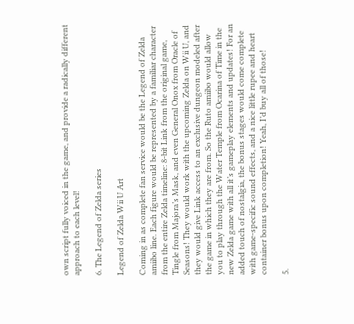own script fully voiced in the game, and provide a radically different approach to each level!

6. The Legend of Zelda series

Legend of Zelda Wii U Art

Coming in as complete fan service would be the Legend of Zelda amiibo line. Each figure would be represented by a familiar character from the entire Zelda timeline: 8-bit Link from the original game, Tingle from Majora’s Mask, and even General Onox from Oracle of Seasons! They would work with the upcoming Zelda on Wii U, and they would give Link access to an exclusive dungeon modeled after the game in which they are from. So the Ruto amiibo would allow you to play through the Water Temple from Ocarina of Time in the new Zelda game with all it’s gameplay elements and updates! For an added touch of nostalgia, the bonus stages would come complete with game-specific sound effects, and a nice little rupee and heart container bonus upon completion! Yeah, I’d buy all of those!

5.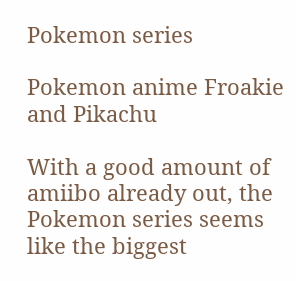Pokemon series

Pokemon anime Froakie and Pikachu

With a good amount of amiibo already out, the Pokemon series seems like the biggest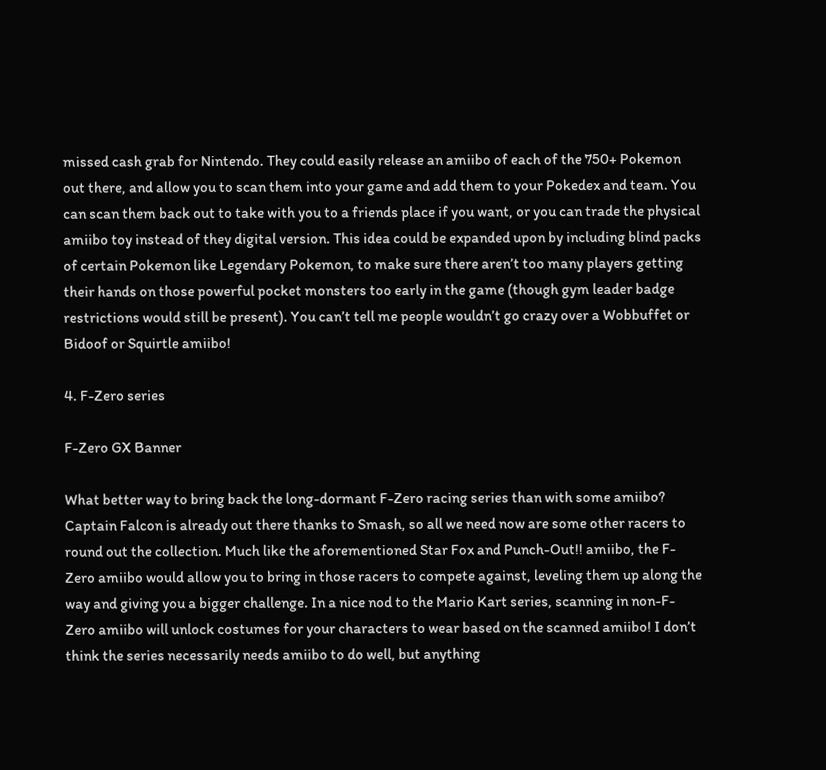missed cash grab for Nintendo. They could easily release an amiibo of each of the 750+ Pokemon out there, and allow you to scan them into your game and add them to your Pokedex and team. You can scan them back out to take with you to a friends place if you want, or you can trade the physical amiibo toy instead of they digital version. This idea could be expanded upon by including blind packs of certain Pokemon like Legendary Pokemon, to make sure there aren’t too many players getting their hands on those powerful pocket monsters too early in the game (though gym leader badge restrictions would still be present). You can’t tell me people wouldn’t go crazy over a Wobbuffet or Bidoof or Squirtle amiibo!

4. F-Zero series

F-Zero GX Banner

What better way to bring back the long-dormant F-Zero racing series than with some amiibo? Captain Falcon is already out there thanks to Smash, so all we need now are some other racers to round out the collection. Much like the aforementioned Star Fox and Punch-Out!! amiibo, the F-Zero amiibo would allow you to bring in those racers to compete against, leveling them up along the way and giving you a bigger challenge. In a nice nod to the Mario Kart series, scanning in non-F-Zero amiibo will unlock costumes for your characters to wear based on the scanned amiibo! I don’t think the series necessarily needs amiibo to do well, but anything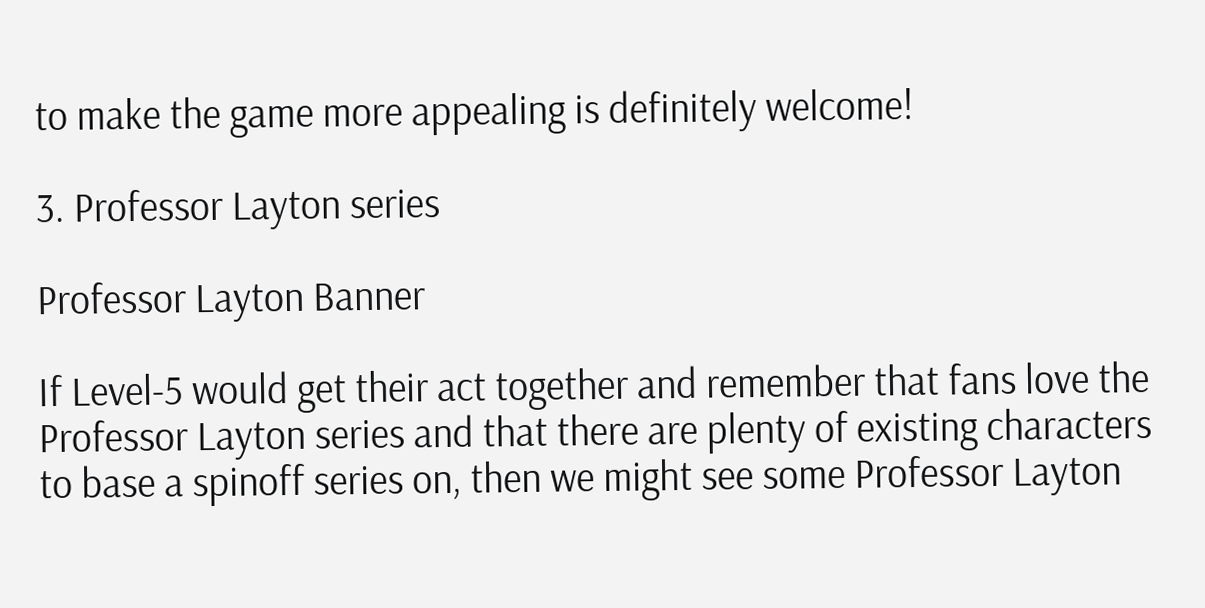to make the game more appealing is definitely welcome!

3. Professor Layton series

Professor Layton Banner

If Level-5 would get their act together and remember that fans love the Professor Layton series and that there are plenty of existing characters to base a spinoff series on, then we might see some Professor Layton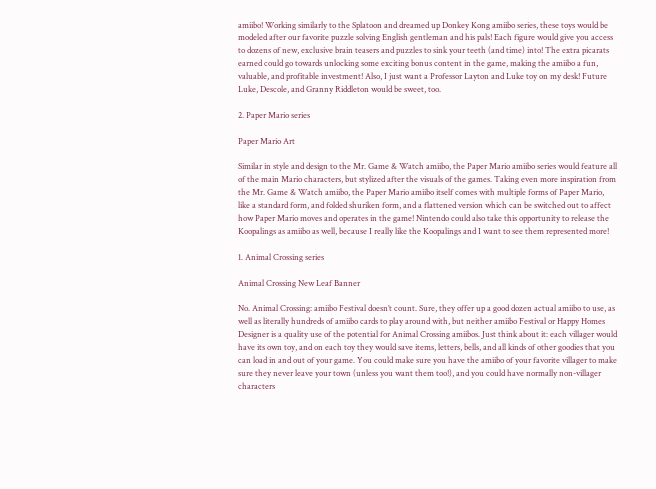amiibo! Working similarly to the Splatoon and dreamed up Donkey Kong amiibo series, these toys would be modeled after our favorite puzzle solving English gentleman and his pals! Each figure would give you access to dozens of new, exclusive brain teasers and puzzles to sink your teeth (and time) into! The extra picarats earned could go towards unlocking some exciting bonus content in the game, making the amiibo a fun, valuable, and profitable investment! Also, I just want a Professor Layton and Luke toy on my desk! Future Luke, Descole, and Granny Riddleton would be sweet, too.

2. Paper Mario series

Paper Mario Art

Similar in style and design to the Mr. Game & Watch amiibo, the Paper Mario amiibo series would feature all of the main Mario characters, but stylized after the visuals of the games. Taking even more inspiration from the Mr. Game & Watch amiibo, the Paper Mario amiibo itself comes with multiple forms of Paper Mario, like a standard form, and folded shuriken form, and a flattened version which can be switched out to affect how Paper Mario moves and operates in the game! Nintendo could also take this opportunity to release the Koopalings as amiibo as well, because I really like the Koopalings and I want to see them represented more!

1. Animal Crossing series

Animal Crossing New Leaf Banner

No. Animal Crossing: amiibo Festival doesn’t count. Sure, they offer up a good dozen actual amiibo to use, as well as literally hundreds of amiibo cards to play around with, but neither amiibo Festival or Happy Homes Designer is a quality use of the potential for Animal Crossing amiibos. Just think about it: each villager would have its own toy, and on each toy they would save items, letters, bells, and all kinds of other goodies that you can load in and out of your game. You could make sure you have the amiibo of your favorite villager to make sure they never leave your town (unless you want them too!), and you could have normally non-villager characters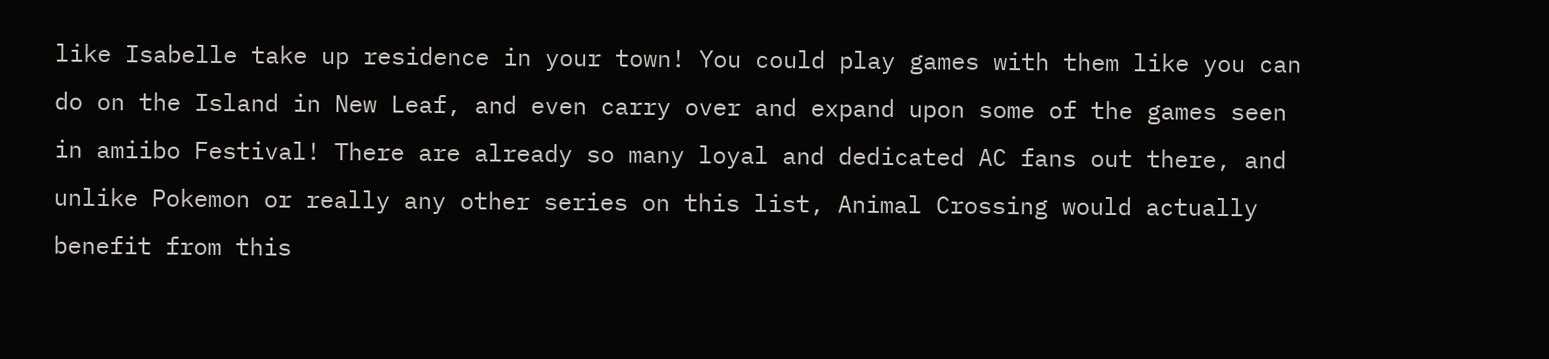like Isabelle take up residence in your town! You could play games with them like you can do on the Island in New Leaf, and even carry over and expand upon some of the games seen in amiibo Festival! There are already so many loyal and dedicated AC fans out there, and unlike Pokemon or really any other series on this list, Animal Crossing would actually benefit from this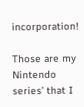incorporation!

Those are my Nintendo series’ that I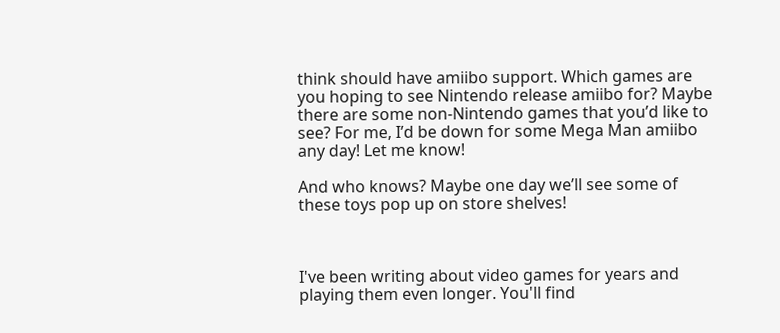think should have amiibo support. Which games are you hoping to see Nintendo release amiibo for? Maybe there are some non-Nintendo games that you’d like to see? For me, I’d be down for some Mega Man amiibo any day! Let me know!

And who knows? Maybe one day we’ll see some of these toys pop up on store shelves!



I've been writing about video games for years and playing them even longer. You'll find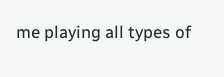me playing all types of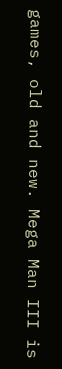games, old and new. Mega Man III is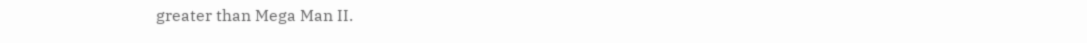greater than Mega Man II.